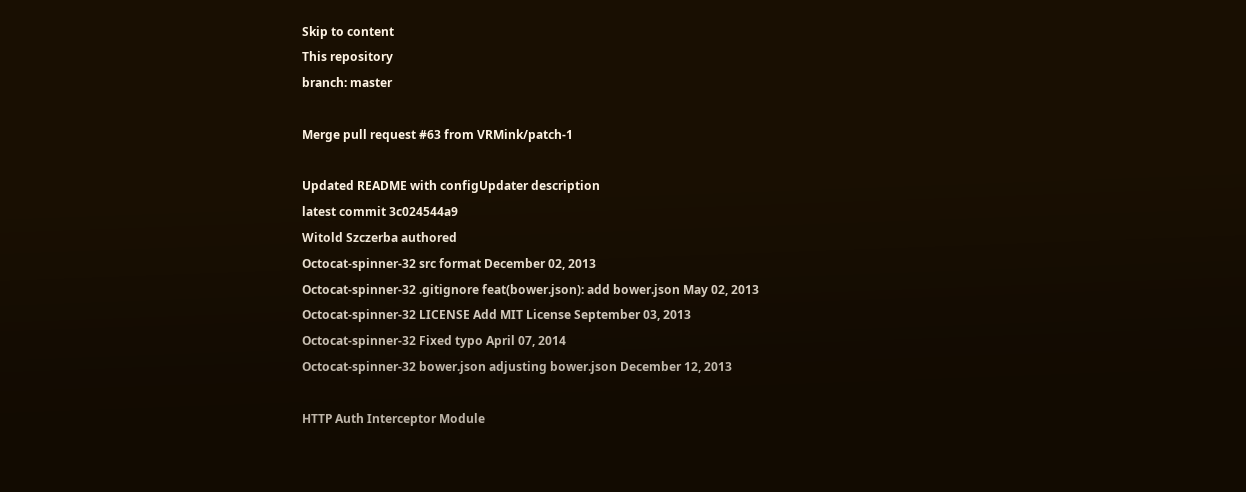Skip to content
This repository
branch: master

Merge pull request #63 from VRMink/patch-1

Updated README with configUpdater description
latest commit 3c024544a9
Witold Szczerba authored
Octocat-spinner-32 src format December 02, 2013
Octocat-spinner-32 .gitignore feat(bower.json): add bower.json May 02, 2013
Octocat-spinner-32 LICENSE Add MIT License September 03, 2013
Octocat-spinner-32 Fixed typo April 07, 2014
Octocat-spinner-32 bower.json adjusting bower.json December 12, 2013

HTTP Auth Interceptor Module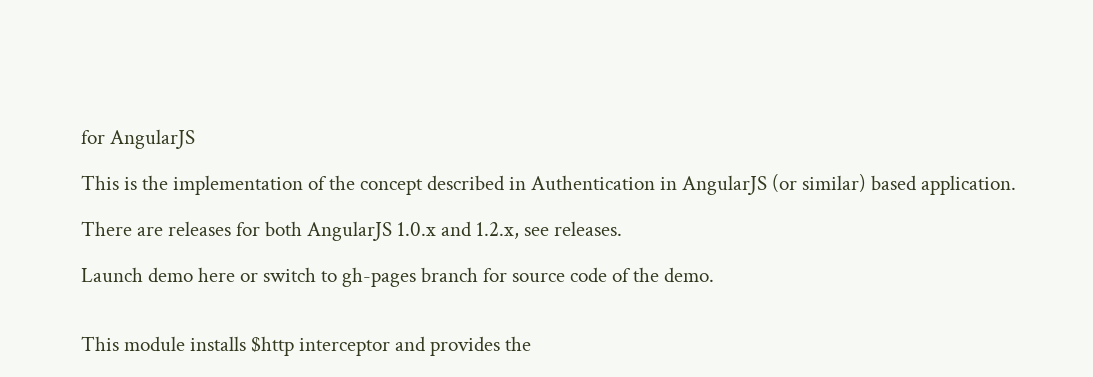for AngularJS

This is the implementation of the concept described in Authentication in AngularJS (or similar) based application.

There are releases for both AngularJS 1.0.x and 1.2.x, see releases.

Launch demo here or switch to gh-pages branch for source code of the demo.


This module installs $http interceptor and provides the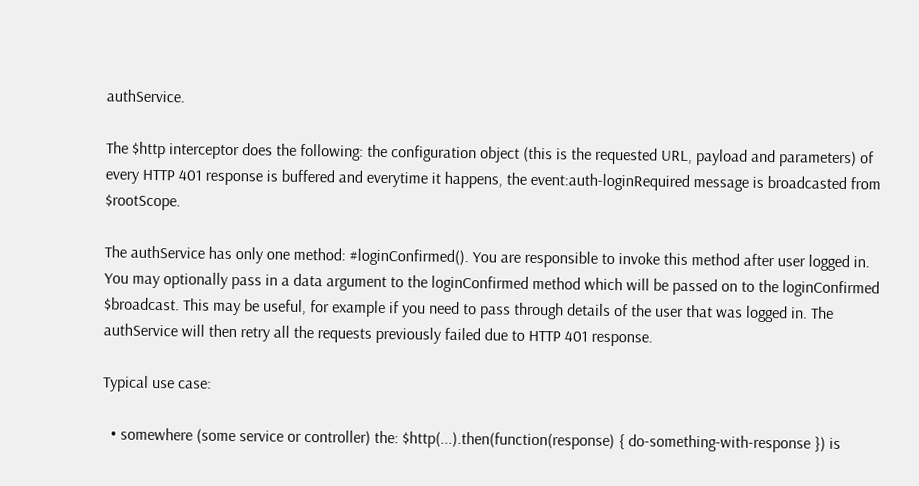authService.

The $http interceptor does the following: the configuration object (this is the requested URL, payload and parameters) of every HTTP 401 response is buffered and everytime it happens, the event:auth-loginRequired message is broadcasted from $rootScope.

The authService has only one method: #loginConfirmed(). You are responsible to invoke this method after user logged in. You may optionally pass in a data argument to the loginConfirmed method which will be passed on to the loginConfirmed $broadcast. This may be useful, for example if you need to pass through details of the user that was logged in. The authService will then retry all the requests previously failed due to HTTP 401 response.

Typical use case:

  • somewhere (some service or controller) the: $http(...).then(function(response) { do-something-with-response }) is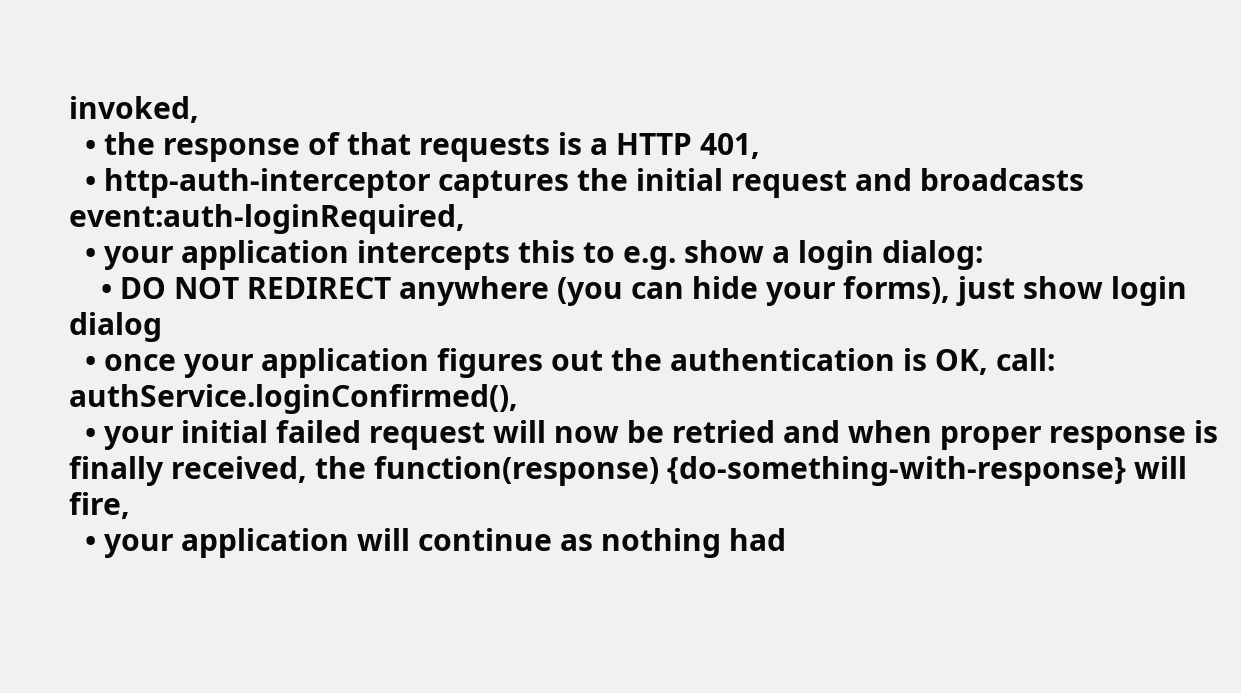invoked,
  • the response of that requests is a HTTP 401,
  • http-auth-interceptor captures the initial request and broadcasts event:auth-loginRequired,
  • your application intercepts this to e.g. show a login dialog:
    • DO NOT REDIRECT anywhere (you can hide your forms), just show login dialog
  • once your application figures out the authentication is OK, call: authService.loginConfirmed(),
  • your initial failed request will now be retried and when proper response is finally received, the function(response) {do-something-with-response} will fire,
  • your application will continue as nothing had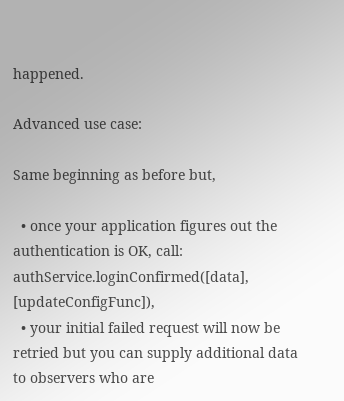happened.

Advanced use case:

Same beginning as before but,

  • once your application figures out the authentication is OK, call: authService.loginConfirmed([data], [updateConfigFunc]),
  • your initial failed request will now be retried but you can supply additional data to observers who are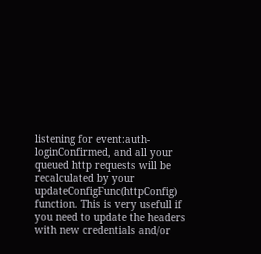listening for event:auth-loginConfirmed, and all your queued http requests will be recalculated by your updateConfigFunc(httpConfig) function. This is very usefull if you need to update the headers with new credentials and/or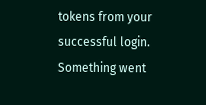tokens from your successful login.
Something went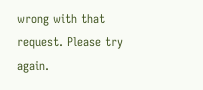wrong with that request. Please try again.